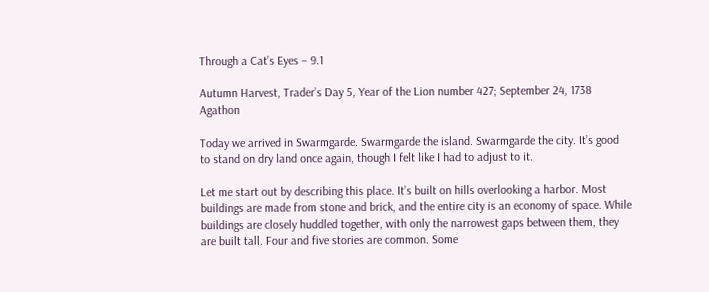Through a Cat’s Eyes – 9.1

Autumn Harvest, Trader’s Day 5, Year of the Lion number 427; September 24, 1738 Agathon

Today we arrived in Swarmgarde. Swarmgarde the island. Swarmgarde the city. It’s good to stand on dry land once again, though I felt like I had to adjust to it.

Let me start out by describing this place. It’s built on hills overlooking a harbor. Most buildings are made from stone and brick, and the entire city is an economy of space. While buildings are closely huddled together, with only the narrowest gaps between them, they are built tall. Four and five stories are common. Some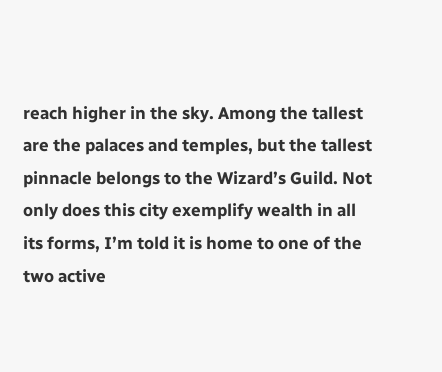reach higher in the sky. Among the tallest are the palaces and temples, but the tallest pinnacle belongs to the Wizard’s Guild. Not only does this city exemplify wealth in all its forms, I’m told it is home to one of the two active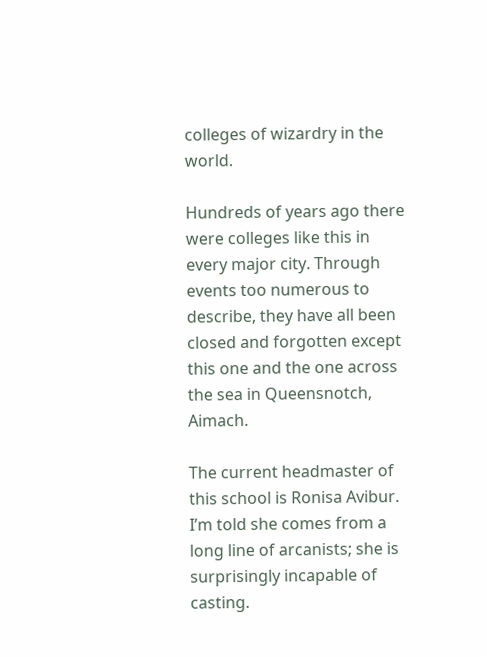colleges of wizardry in the world.

Hundreds of years ago there were colleges like this in every major city. Through events too numerous to describe, they have all been closed and forgotten except this one and the one across the sea in Queensnotch, Aimach.

The current headmaster of this school is Ronisa Avibur. I’m told she comes from a long line of arcanists; she is surprisingly incapable of casting.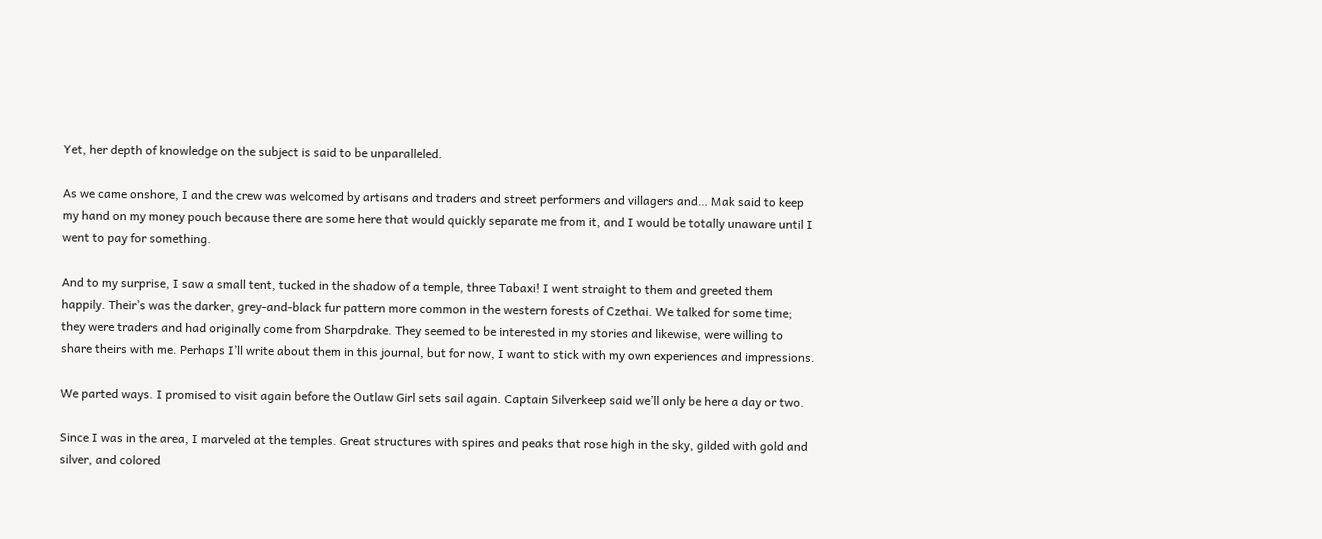Yet, her depth of knowledge on the subject is said to be unparalleled.

As we came onshore, I and the crew was welcomed by artisans and traders and street performers and villagers and… Mak said to keep my hand on my money pouch because there are some here that would quickly separate me from it, and I would be totally unaware until I went to pay for something.

And to my surprise, I saw a small tent, tucked in the shadow of a temple, three Tabaxi! I went straight to them and greeted them happily. Their’s was the darker, grey-and-black fur pattern more common in the western forests of Czethai. We talked for some time; they were traders and had originally come from Sharpdrake. They seemed to be interested in my stories and likewise, were willing to share theirs with me. Perhaps I’ll write about them in this journal, but for now, I want to stick with my own experiences and impressions.

We parted ways. I promised to visit again before the Outlaw Girl sets sail again. Captain Silverkeep said we’ll only be here a day or two.

Since I was in the area, I marveled at the temples. Great structures with spires and peaks that rose high in the sky, gilded with gold and silver, and colored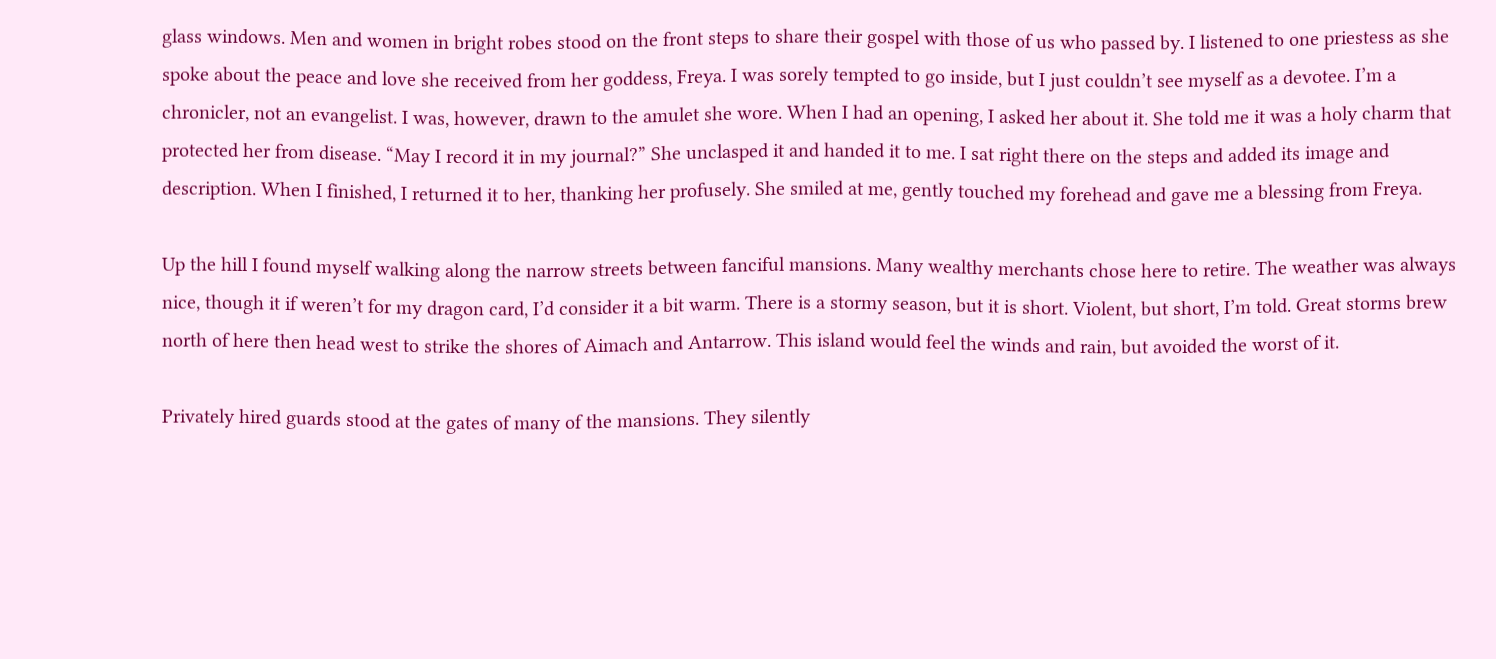glass windows. Men and women in bright robes stood on the front steps to share their gospel with those of us who passed by. I listened to one priestess as she spoke about the peace and love she received from her goddess, Freya. I was sorely tempted to go inside, but I just couldn’t see myself as a devotee. I’m a chronicler, not an evangelist. I was, however, drawn to the amulet she wore. When I had an opening, I asked her about it. She told me it was a holy charm that protected her from disease. “May I record it in my journal?” She unclasped it and handed it to me. I sat right there on the steps and added its image and description. When I finished, I returned it to her, thanking her profusely. She smiled at me, gently touched my forehead and gave me a blessing from Freya.

Up the hill I found myself walking along the narrow streets between fanciful mansions. Many wealthy merchants chose here to retire. The weather was always nice, though it if weren’t for my dragon card, I’d consider it a bit warm. There is a stormy season, but it is short. Violent, but short, I’m told. Great storms brew north of here then head west to strike the shores of Aimach and Antarrow. This island would feel the winds and rain, but avoided the worst of it.

Privately hired guards stood at the gates of many of the mansions. They silently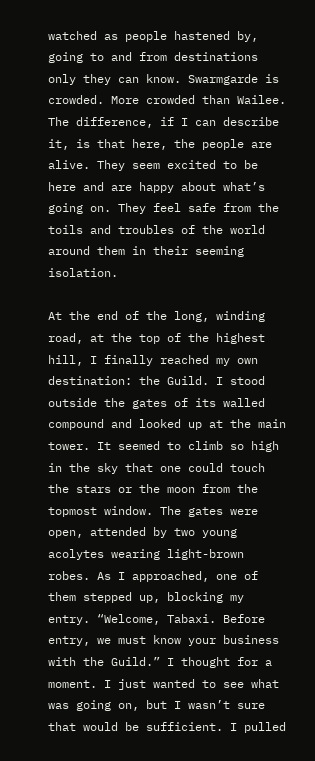watched as people hastened by, going to and from destinations only they can know. Swarmgarde is crowded. More crowded than Wailee. The difference, if I can describe it, is that here, the people are alive. They seem excited to be here and are happy about what’s going on. They feel safe from the toils and troubles of the world around them in their seeming isolation.

At the end of the long, winding road, at the top of the highest hill, I finally reached my own destination: the Guild. I stood outside the gates of its walled compound and looked up at the main tower. It seemed to climb so high in the sky that one could touch the stars or the moon from the topmost window. The gates were open, attended by two young acolytes wearing light-brown robes. As I approached, one of them stepped up, blocking my entry. “Welcome, Tabaxi. Before entry, we must know your business with the Guild.” I thought for a moment. I just wanted to see what was going on, but I wasn’t sure that would be sufficient. I pulled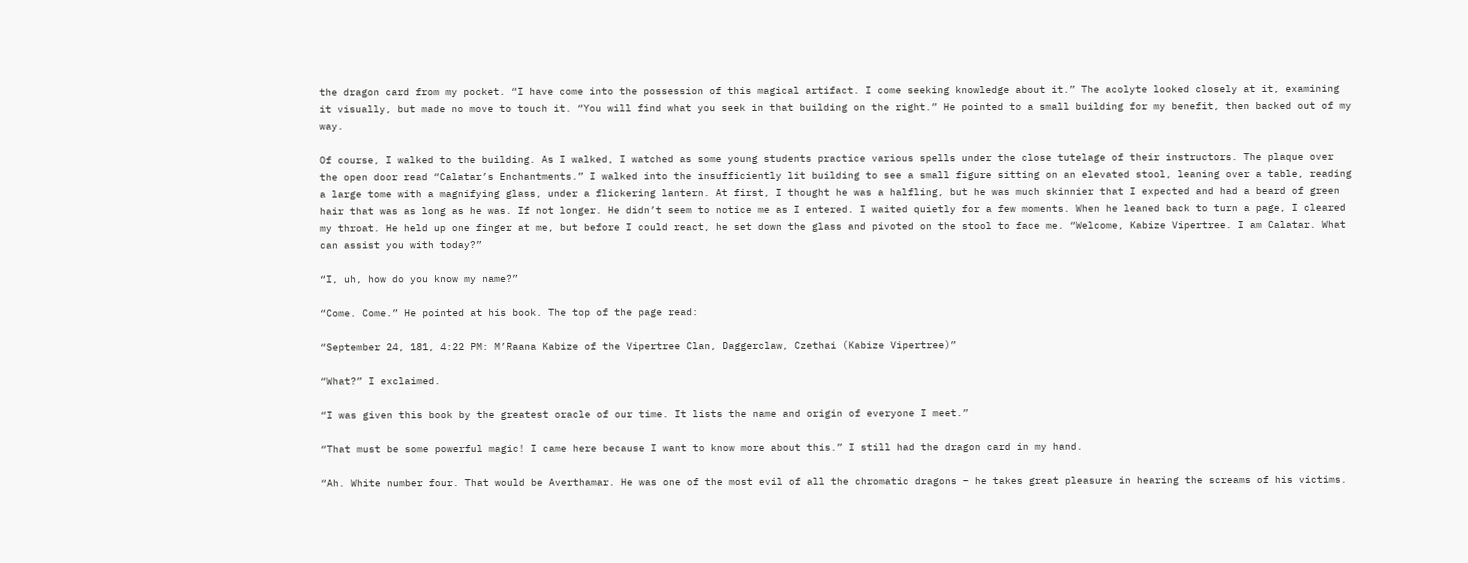the dragon card from my pocket. “I have come into the possession of this magical artifact. I come seeking knowledge about it.” The acolyte looked closely at it, examining it visually, but made no move to touch it. “You will find what you seek in that building on the right.” He pointed to a small building for my benefit, then backed out of my way.

Of course, I walked to the building. As I walked, I watched as some young students practice various spells under the close tutelage of their instructors. The plaque over the open door read “Calatar’s Enchantments.” I walked into the insufficiently lit building to see a small figure sitting on an elevated stool, leaning over a table, reading a large tome with a magnifying glass, under a flickering lantern. At first, I thought he was a halfling, but he was much skinnier that I expected and had a beard of green hair that was as long as he was. If not longer. He didn’t seem to notice me as I entered. I waited quietly for a few moments. When he leaned back to turn a page, I cleared my throat. He held up one finger at me, but before I could react, he set down the glass and pivoted on the stool to face me. “Welcome, Kabize Vipertree. I am Calatar. What can assist you with today?”

“I, uh, how do you know my name?”

“Come. Come.” He pointed at his book. The top of the page read:

“September 24, 181, 4:22 PM: M’Raana Kabize of the Vipertree Clan, Daggerclaw, Czethai (Kabize Vipertree)”

“What?” I exclaimed.

“I was given this book by the greatest oracle of our time. It lists the name and origin of everyone I meet.”

“That must be some powerful magic! I came here because I want to know more about this.” I still had the dragon card in my hand.

“Ah. White number four. That would be Averthamar. He was one of the most evil of all the chromatic dragons – he takes great pleasure in hearing the screams of his victims.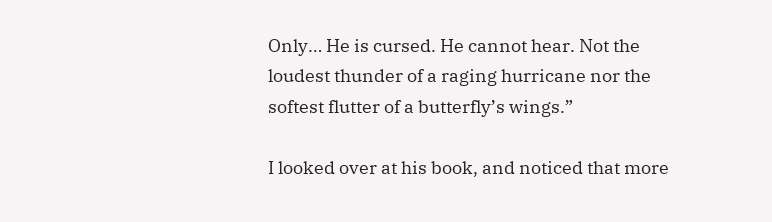Only… He is cursed. He cannot hear. Not the loudest thunder of a raging hurricane nor the softest flutter of a butterfly’s wings.”

I looked over at his book, and noticed that more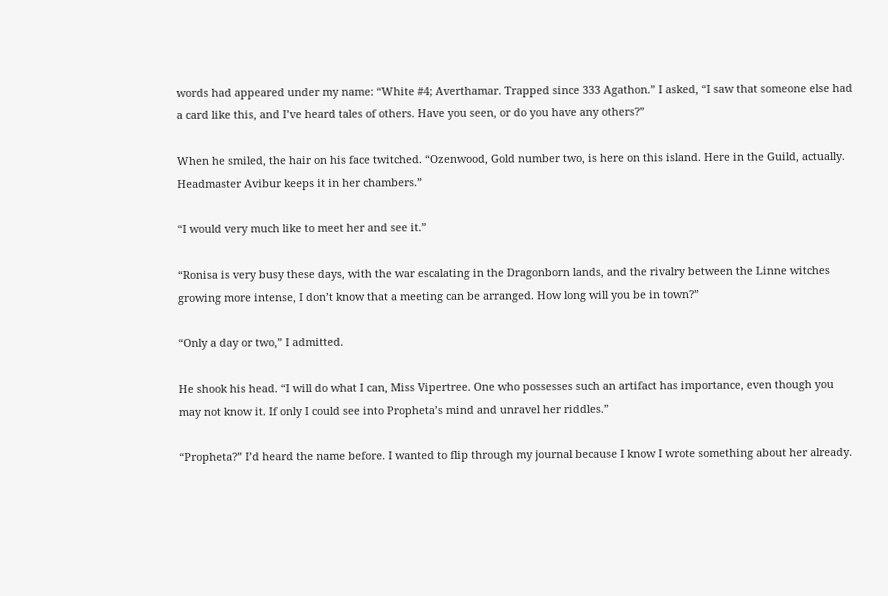words had appeared under my name: “White #4; Averthamar. Trapped since 333 Agathon.” I asked, “I saw that someone else had a card like this, and I’ve heard tales of others. Have you seen, or do you have any others?”

When he smiled, the hair on his face twitched. “Ozenwood, Gold number two, is here on this island. Here in the Guild, actually. Headmaster Avibur keeps it in her chambers.”

“I would very much like to meet her and see it.”

“Ronisa is very busy these days, with the war escalating in the Dragonborn lands, and the rivalry between the Linne witches growing more intense, I don’t know that a meeting can be arranged. How long will you be in town?”

“Only a day or two,” I admitted.

He shook his head. “I will do what I can, Miss Vipertree. One who possesses such an artifact has importance, even though you may not know it. If only I could see into Propheta’s mind and unravel her riddles.”

“Propheta?” I’d heard the name before. I wanted to flip through my journal because I know I wrote something about her already.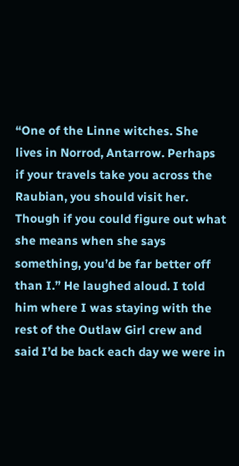“One of the Linne witches. She lives in Norrod, Antarrow. Perhaps if your travels take you across the Raubian, you should visit her. Though if you could figure out what she means when she says something, you’d be far better off than I.” He laughed aloud. I told him where I was staying with the rest of the Outlaw Girl crew and said I’d be back each day we were in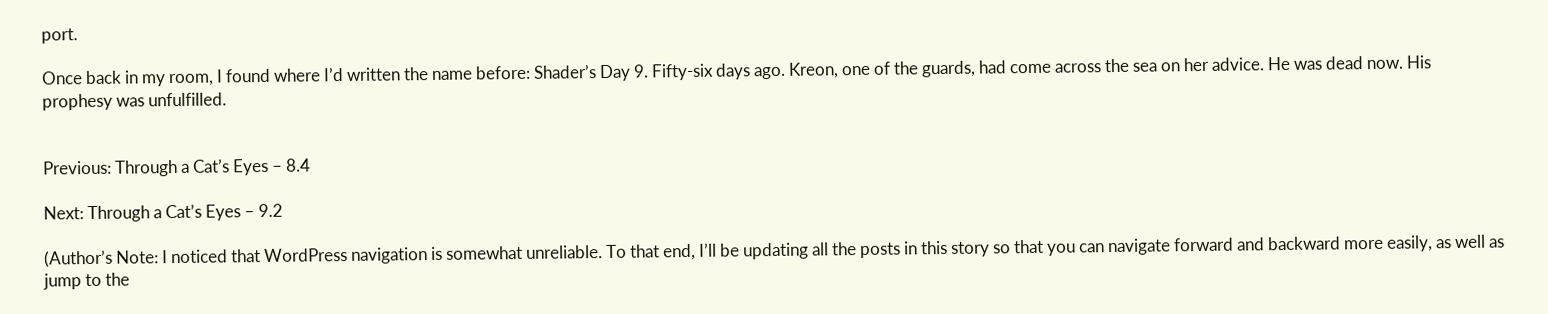port.

Once back in my room, I found where I’d written the name before: Shader’s Day 9. Fifty-six days ago. Kreon, one of the guards, had come across the sea on her advice. He was dead now. His prophesy was unfulfilled.


Previous: Through a Cat’s Eyes – 8.4

Next: Through a Cat’s Eyes – 9.2

(Author’s Note: I noticed that WordPress navigation is somewhat unreliable. To that end, I’ll be updating all the posts in this story so that you can navigate forward and backward more easily, as well as jump to the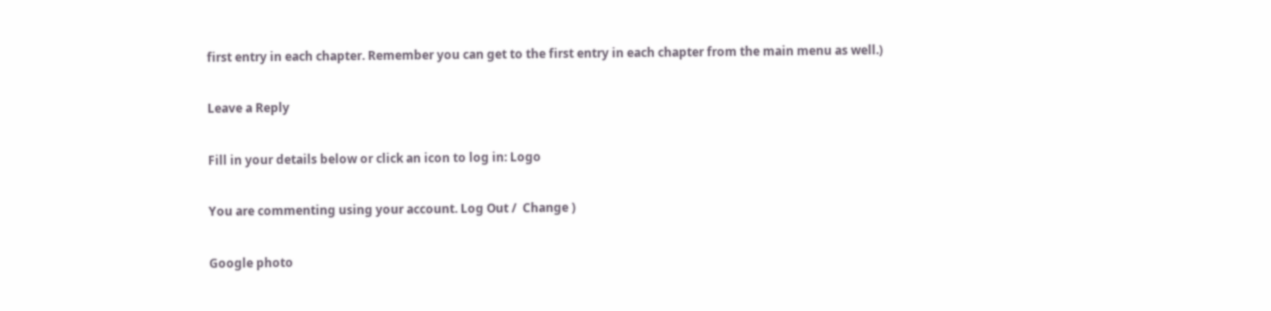first entry in each chapter. Remember you can get to the first entry in each chapter from the main menu as well.)

Leave a Reply

Fill in your details below or click an icon to log in: Logo

You are commenting using your account. Log Out /  Change )

Google photo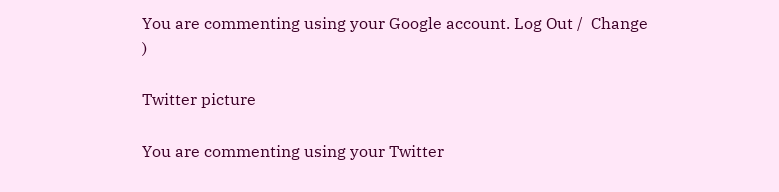You are commenting using your Google account. Log Out /  Change )

Twitter picture

You are commenting using your Twitter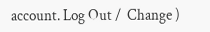account. Log Out /  Change )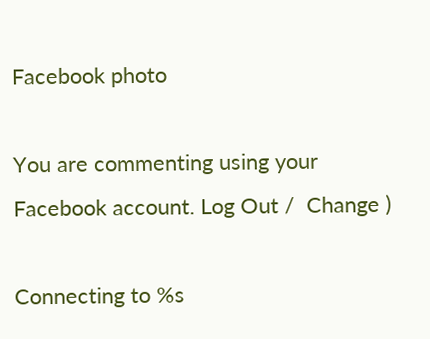Facebook photo

You are commenting using your Facebook account. Log Out /  Change )

Connecting to %s